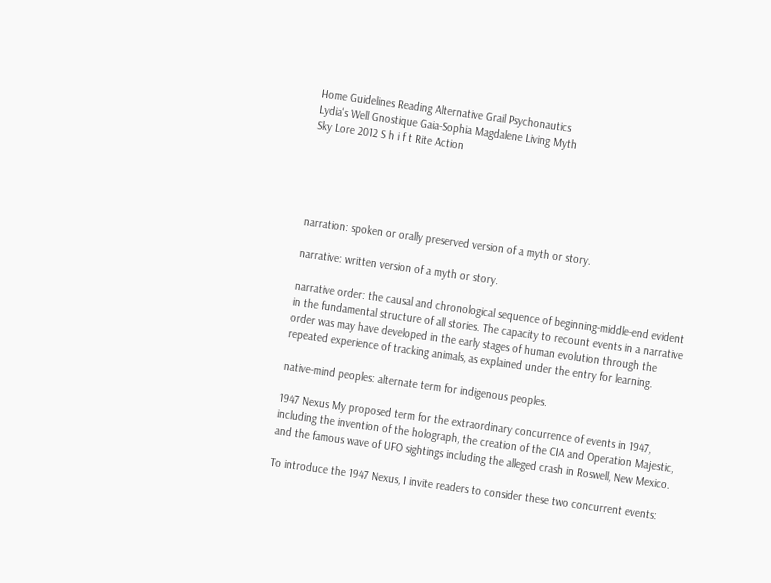Home Guidelines Reading Alternative Grail Psychonautics
Lydia's Well Gnostique Gaia-Sophia Magdalene Living Myth
Sky Lore 2012 S h i f t Rite Action





narration: spoken or orally preserved version of a myth or story.

narrative: written version of a myth or story.

narrative order: the causal and chronological sequence of beginning-middle-end evident in the fundamental structure of all stories. The capacity to recount events in a narrative order was may have developed in the early stages of human evolution through the repeated experience of tracking animals, as explained under the entry for learning.

native-mind peoples: alternate term for indigenous peoples.

1947 Nexus My proposed term for the extraordinary concurrence of events in 1947, including the invention of the holograph, the creation of the CIA and Operation Majestic, and the famous wave of UFO sightings including the alleged crash in Roswell, New Mexico.

To introduce the 1947 Nexus, I invite readers to consider these two concurrent events: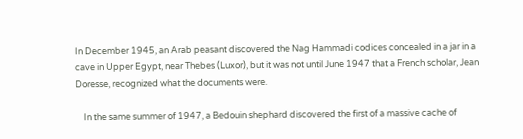In December 1945, an Arab peasant discovered the Nag Hammadi codices concealed in a jar in a cave in Upper Egypt, near Thebes (Luxor), but it was not until June 1947 that a French scholar, Jean Doresse, recognized what the documents were.

    In the same summer of 1947, a Bedouin shephard discovered the first of a massive cache of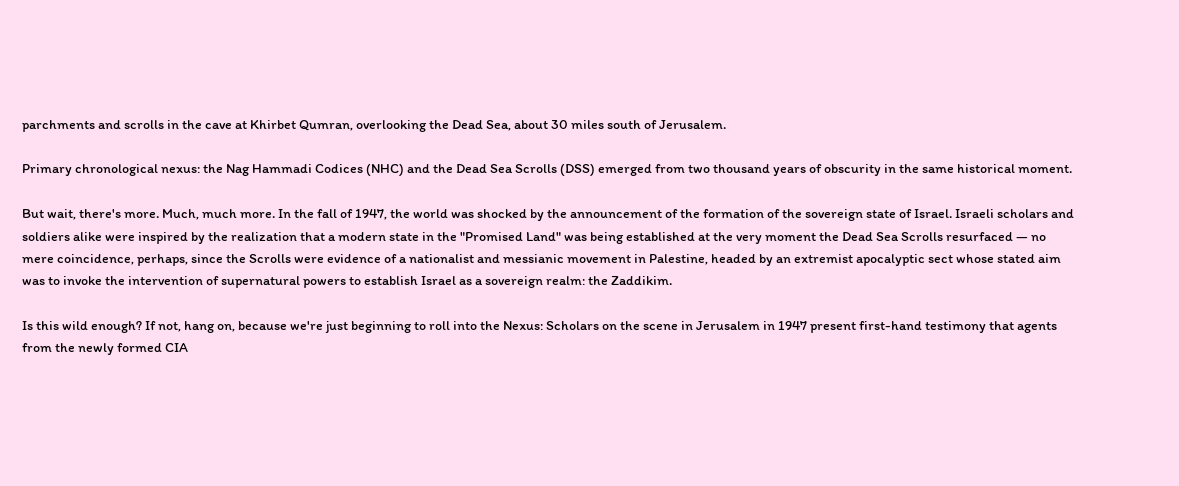parchments and scrolls in the cave at Khirbet Qumran, overlooking the Dead Sea, about 30 miles south of Jerusalem.

Primary chronological nexus: the Nag Hammadi Codices (NHC) and the Dead Sea Scrolls (DSS) emerged from two thousand years of obscurity in the same historical moment.

But wait, there's more. Much, much more. In the fall of 1947, the world was shocked by the announcement of the formation of the sovereign state of Israel. Israeli scholars and soldiers alike were inspired by the realization that a modern state in the "Promised Land" was being established at the very moment the Dead Sea Scrolls resurfaced — no mere coincidence, perhaps, since the Scrolls were evidence of a nationalist and messianic movement in Palestine, headed by an extremist apocalyptic sect whose stated aim was to invoke the intervention of supernatural powers to establish Israel as a sovereign realm: the Zaddikim.

Is this wild enough? If not, hang on, because we're just beginning to roll into the Nexus: Scholars on the scene in Jerusalem in 1947 present first-hand testimony that agents from the newly formed CIA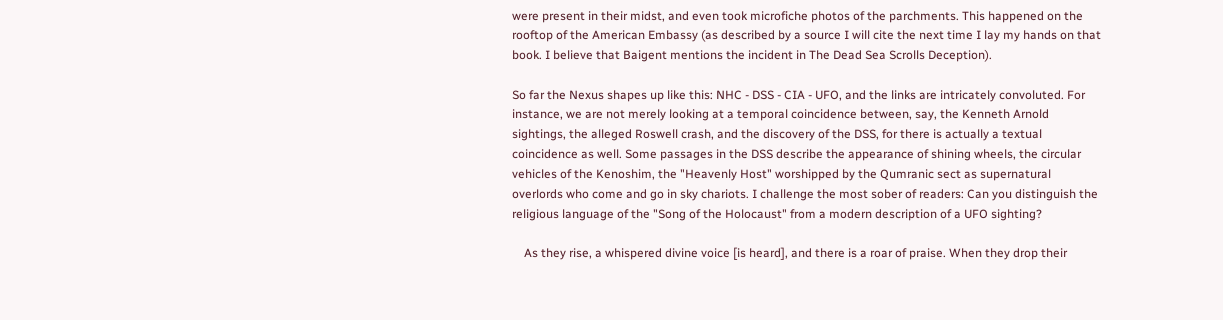were present in their midst, and even took microfiche photos of the parchments. This happened on the rooftop of the American Embassy (as described by a source I will cite the next time I lay my hands on that book. I believe that Baigent mentions the incident in The Dead Sea Scrolls Deception).

So far the Nexus shapes up like this: NHC - DSS - CIA - UFO, and the links are intricately convoluted. For instance, we are not merely looking at a temporal coincidence between, say, the Kenneth Arnold sightings, the alleged Roswell crash, and the discovery of the DSS, for there is actually a textual coincidence as well. Some passages in the DSS describe the appearance of shining wheels, the circular vehicles of the Kenoshim, the "Heavenly Host" worshipped by the Qumranic sect as supernatural overlords who come and go in sky chariots. I challenge the most sober of readers: Can you distinguish the religious language of the "Song of the Holocaust" from a modern description of a UFO sighting?

    As they rise, a whispered divine voice [is heard], and there is a roar of praise. When they drop their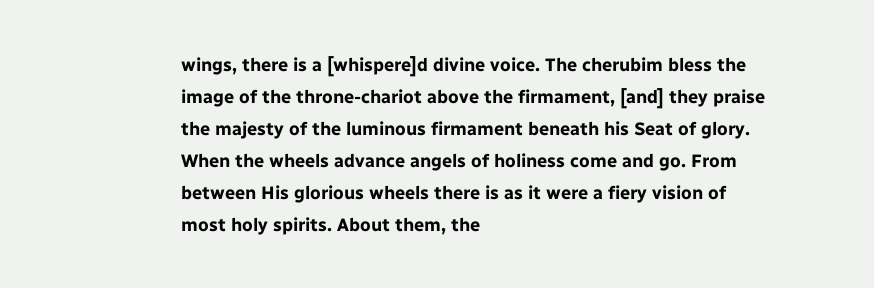wings, there is a [whispere]d divine voice. The cherubim bless the image of the throne-chariot above the firmament, [and] they praise the majesty of the luminous firmament beneath his Seat of glory. When the wheels advance angels of holiness come and go. From between His glorious wheels there is as it were a fiery vision of most holy spirits. About them, the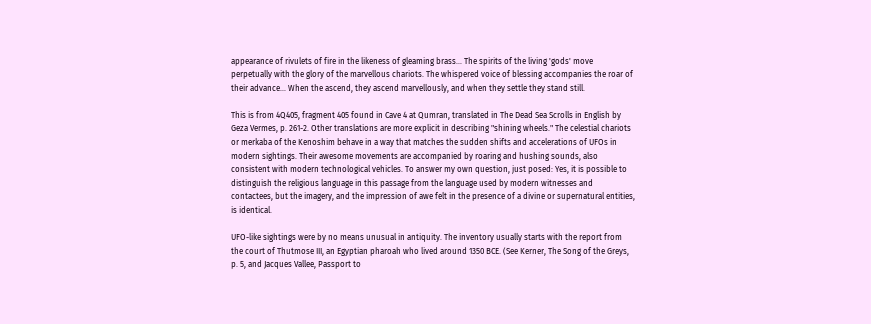appearance of rivulets of fire in the likeness of gleaming brass... The spirits of the living 'gods' move perpetually with the glory of the marvellous chariots. The whispered voice of blessing accompanies the roar of their advance... When the ascend, they ascend marvellously, and when they settle they stand still.

This is from 4Q405, fragment 405 found in Cave 4 at Qumran, translated in The Dead Sea Scrolls in English by Geza Vermes, p. 261-2. Other translations are more explicit in describing "shining wheels." The celestial chariots or merkaba of the Kenoshim behave in a way that matches the sudden shifts and accelerations of UFOs in modern sightings. Their awesome movements are accompanied by roaring and hushing sounds, also consistent with modern technological vehicles. To answer my own question, just posed: Yes, it is possible to distinguish the religious language in this passage from the language used by modern witnesses and contactees, but the imagery, and the impression of awe felt in the presence of a divine or supernatural entities, is identical.

UFO-like sightings were by no means unusual in antiquity. The inventory usually starts with the report from the court of Thutmose III, an Egyptian pharoah who lived around 1350 BCE. (See Kerner, The Song of the Greys, p. 5, and Jacques Vallee, Passport to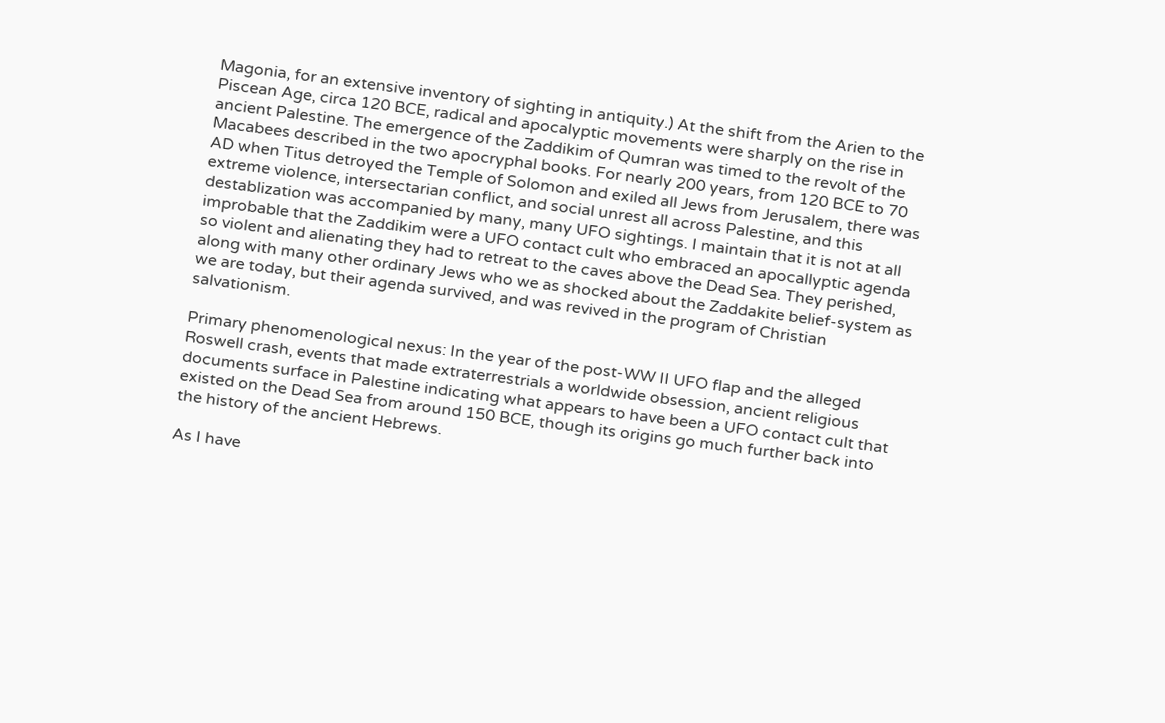Magonia, for an extensive inventory of sighting in antiquity.) At the shift from the Arien to the Piscean Age, circa 120 BCE, radical and apocalyptic movements were sharply on the rise in ancient Palestine. The emergence of the Zaddikim of Qumran was timed to the revolt of the Macabees described in the two apocryphal books. For nearly 200 years, from 120 BCE to 70 AD when Titus detroyed the Temple of Solomon and exiled all Jews from Jerusalem, there was extreme violence, intersectarian conflict, and social unrest all across Palestine, and this destablization was accompanied by many, many UFO sightings. I maintain that it is not at all improbable that the Zaddikim were a UFO contact cult who embraced an apocallyptic agenda so violent and alienating they had to retreat to the caves above the Dead Sea. They perished, along with many other ordinary Jews who we as shocked about the Zaddakite belief-system as we are today, but their agenda survived, and was revived in the program of Christian salvationism.

Primary phenomenological nexus: In the year of the post-WW II UFO flap and the alleged Roswell crash, events that made extraterrestrials a worldwide obsession, ancient religious documents surface in Palestine indicating what appears to have been a UFO contact cult that existed on the Dead Sea from around 150 BCE, though its origins go much further back into the history of the ancient Hebrews.

As I have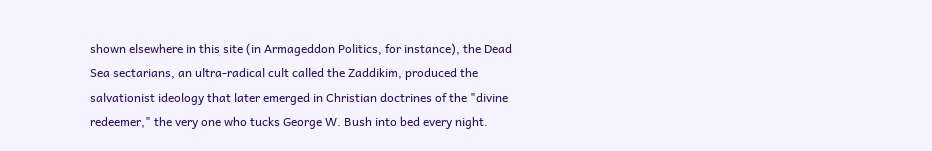shown elsewhere in this site (in Armageddon Politics, for instance), the Dead Sea sectarians, an ultra-radical cult called the Zaddikim, produced the salvationist ideology that later emerged in Christian doctrines of the "divine redeemer," the very one who tucks George W. Bush into bed every night.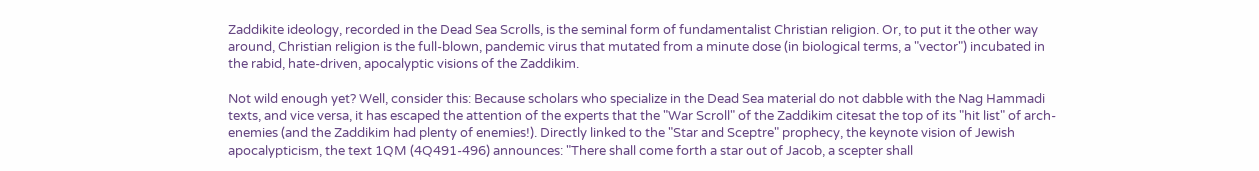Zaddikite ideology, recorded in the Dead Sea Scrolls, is the seminal form of fundamentalist Christian religion. Or, to put it the other way around, Christian religion is the full-blown, pandemic virus that mutated from a minute dose (in biological terms, a "vector") incubated in the rabid, hate-driven, apocalyptic visions of the Zaddikim.

Not wild enough yet? Well, consider this: Because scholars who specialize in the Dead Sea material do not dabble with the Nag Hammadi texts, and vice versa, it has escaped the attention of the experts that the "War Scroll" of the Zaddikim citesat the top of its "hit list" of arch-enemies (and the Zaddikim had plenty of enemies!). Directly linked to the "Star and Sceptre" prophecy, the keynote vision of Jewish apocalypticism, the text 1QM (4Q491-496) announces: "There shall come forth a star out of Jacob, a scepter shall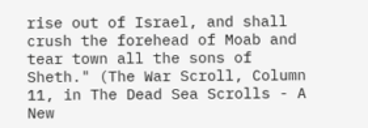rise out of Israel, and shall crush the forehead of Moab and tear town all the sons of Sheth." (The War Scroll, Column 11, in The Dead Sea Scrolls - A New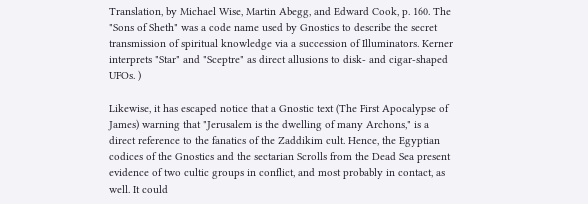Translation, by Michael Wise, Martin Abegg, and Edward Cook, p. 160. The "Sons of Sheth" was a code name used by Gnostics to describe the secret transmission of spiritual knowledge via a succession of Illuminators. Kerner interprets "Star" and "Sceptre" as direct allusions to disk- and cigar-shaped UFOs. )

Likewise, it has escaped notice that a Gnostic text (The First Apocalypse of James) warning that "Jerusalem is the dwelling of many Archons," is a direct reference to the fanatics of the Zaddikim cult. Hence, the Egyptian codices of the Gnostics and the sectarian Scrolls from the Dead Sea present evidence of two cultic groups in conflict, and most probably in contact, as well. It could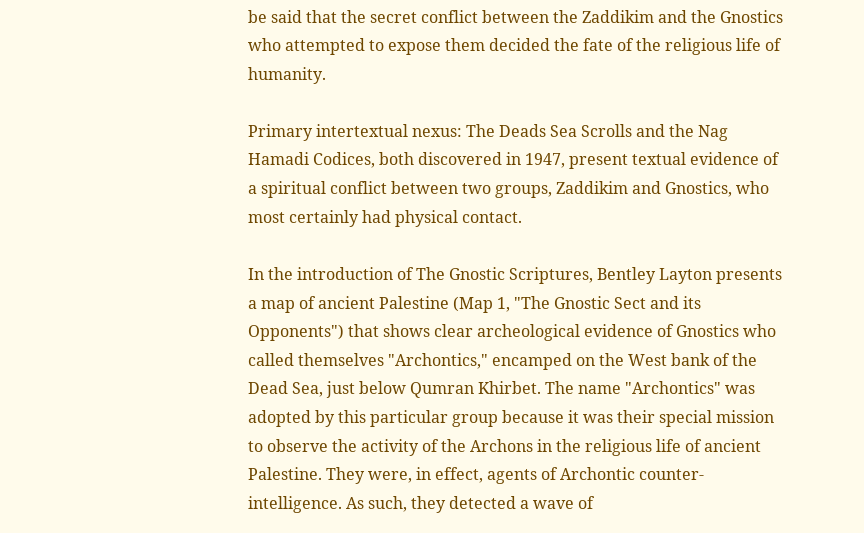be said that the secret conflict between the Zaddikim and the Gnostics who attempted to expose them decided the fate of the religious life of humanity.

Primary intertextual nexus: The Deads Sea Scrolls and the Nag Hamadi Codices, both discovered in 1947, present textual evidence of a spiritual conflict between two groups, Zaddikim and Gnostics, who most certainly had physical contact.

In the introduction of The Gnostic Scriptures, Bentley Layton presents a map of ancient Palestine (Map 1, "The Gnostic Sect and its Opponents") that shows clear archeological evidence of Gnostics who called themselves "Archontics," encamped on the West bank of the Dead Sea, just below Qumran Khirbet. The name "Archontics" was adopted by this particular group because it was their special mission to observe the activity of the Archons in the religious life of ancient Palestine. They were, in effect, agents of Archontic counter-intelligence. As such, they detected a wave of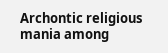Archontic religious mania among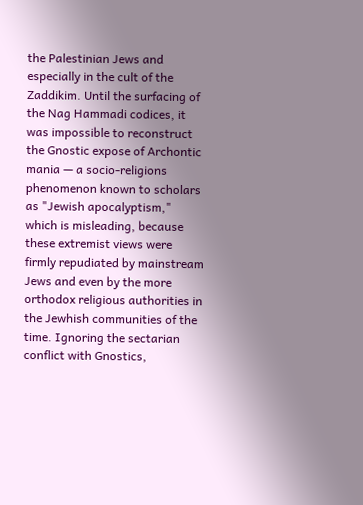the Palestinian Jews and especially in the cult of the Zaddikim. Until the surfacing of the Nag Hammadi codices, it was impossible to reconstruct the Gnostic expose of Archontic mania — a socio-religions phenomenon known to scholars as "Jewish apocalyptism," which is misleading, because these extremist views were firmly repudiated by mainstream Jews and even by the more orthodox religious authorities in the Jewhish communities of the time. Ignoring the sectarian conflict with Gnostics,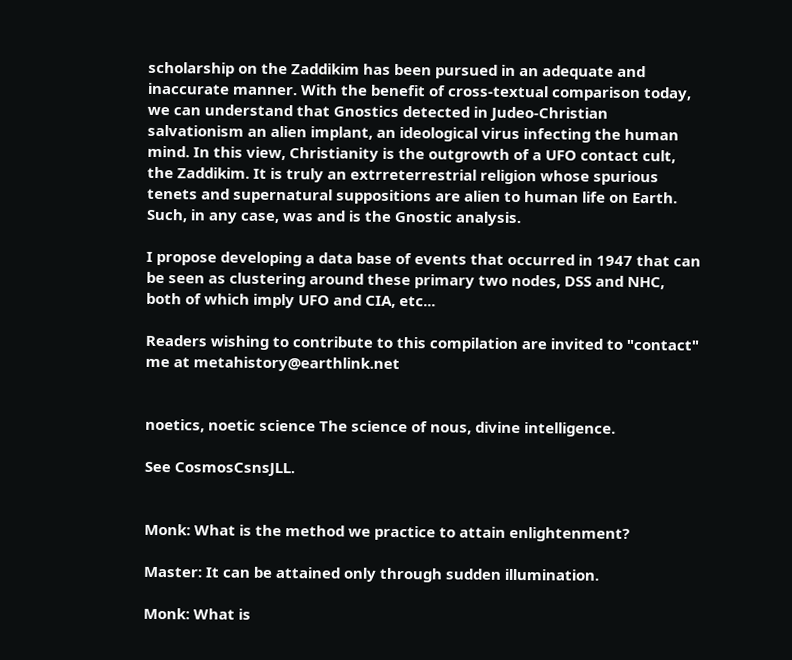scholarship on the Zaddikim has been pursued in an adequate and inaccurate manner. With the benefit of cross-textual comparison today, we can understand that Gnostics detected in Judeo-Christian salvationism an alien implant, an ideological virus infecting the human mind. In this view, Christianity is the outgrowth of a UFO contact cult, the Zaddikim. It is truly an extrreterrestrial religion whose spurious tenets and supernatural suppositions are alien to human life on Earth. Such, in any case, was and is the Gnostic analysis.

I propose developing a data base of events that occurred in 1947 that can be seen as clustering around these primary two nodes, DSS and NHC, both of which imply UFO and CIA, etc...

Readers wishing to contribute to this compilation are invited to "contact" me at metahistory@earthlink.net


noetics, noetic science The science of nous, divine intelligence.

See CosmosCsnsJLL.


Monk: What is the method we practice to attain enlightenment?

Master: It can be attained only through sudden illumination.

Monk: What is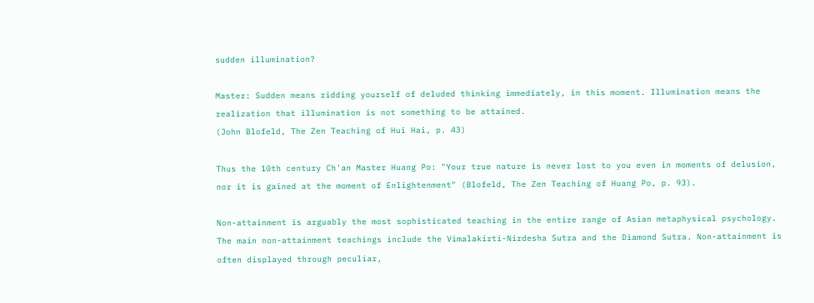sudden illumination?

Master: Sudden means ridding yourself of deluded thinking immediately, in this moment. Illumination means the realization that illumination is not something to be attained.
(John Blofeld, The Zen Teaching of Hui Hai, p. 43)

Thus the 10th century Ch'an Master Huang Po: "Your true nature is never lost to you even in moments of delusion, nor it is gained at the moment of Enlightenment" (Blofeld, The Zen Teaching of Huang Po, p. 93).

Non-attainment is arguably the most sophisticated teaching in the entire range of Asian metaphysical psychology. The main non-attainment teachings include the Vimalakirti-Nirdesha Sutra and the Diamond Sutra. Non-attainment is often displayed through peculiar,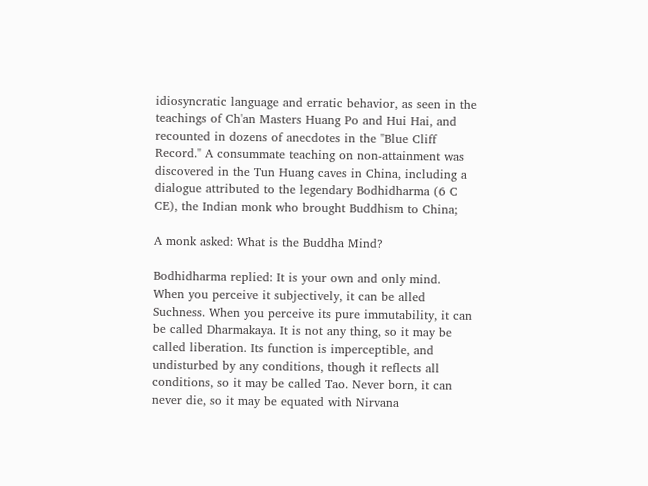idiosyncratic language and erratic behavior, as seen in the teachings of Ch'an Masters Huang Po and Hui Hai, and recounted in dozens of anecdotes in the "Blue Cliff Record." A consummate teaching on non-attainment was discovered in the Tun Huang caves in China, including a dialogue attributed to the legendary Bodhidharma (6 C CE), the Indian monk who brought Buddhism to China;

A monk asked: What is the Buddha Mind?

Bodhidharma replied: It is your own and only mind. When you perceive it subjectively, it can be alled Suchness. When you perceive its pure immutability, it can be called Dharmakaya. It is not any thing, so it may be called liberation. Its function is imperceptible, and undisturbed by any conditions, though it reflects all conditions, so it may be called Tao. Never born, it can never die, so it may be equated with Nirvana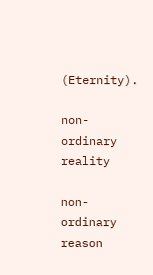(Eternity).

non-ordinary reality

non-ordinary reason